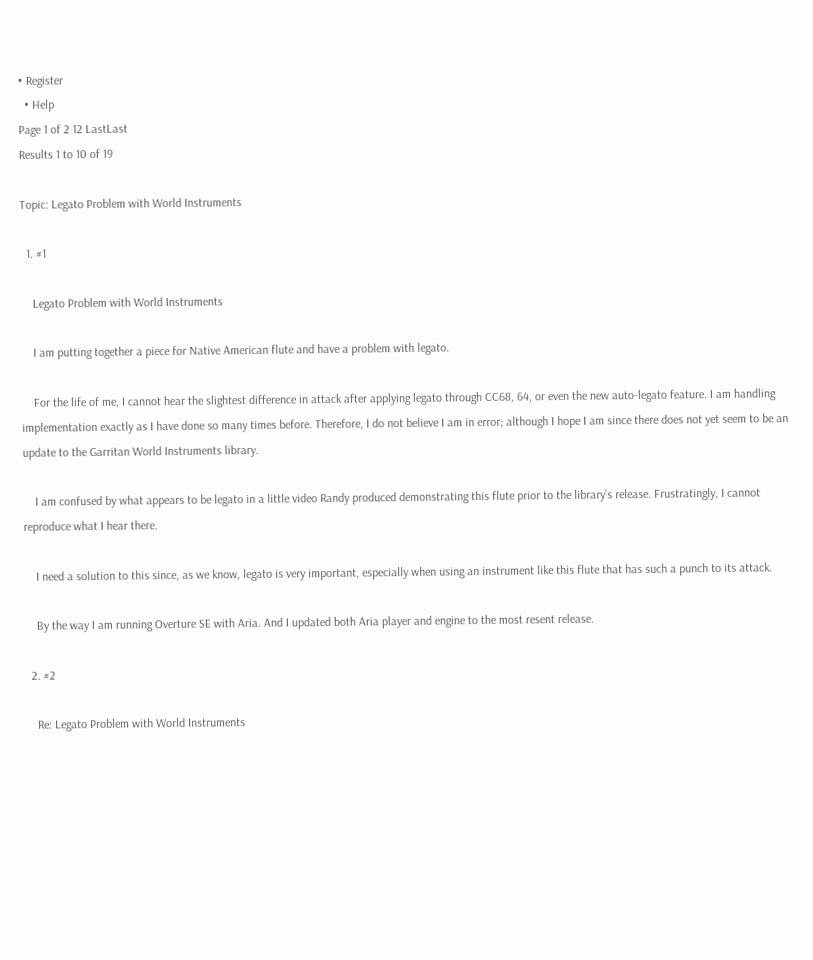• Register
  • Help
Page 1 of 2 12 LastLast
Results 1 to 10 of 19

Topic: Legato Problem with World Instruments

  1. #1

    Legato Problem with World Instruments

    I am putting together a piece for Native American flute and have a problem with legato.

    For the life of me, I cannot hear the slightest difference in attack after applying legato through CC68, 64, or even the new auto-legato feature. I am handling implementation exactly as I have done so many times before. Therefore, I do not believe I am in error; although I hope I am since there does not yet seem to be an update to the Garritan World Instruments library.

    I am confused by what appears to be legato in a little video Randy produced demonstrating this flute prior to the library’s release. Frustratingly, I cannot reproduce what I hear there.

    I need a solution to this since, as we know, legato is very important, especially when using an instrument like this flute that has such a punch to its attack.

    By the way I am running Overture SE with Aria. And I updated both Aria player and engine to the most resent release.

  2. #2

    Re: Legato Problem with World Instruments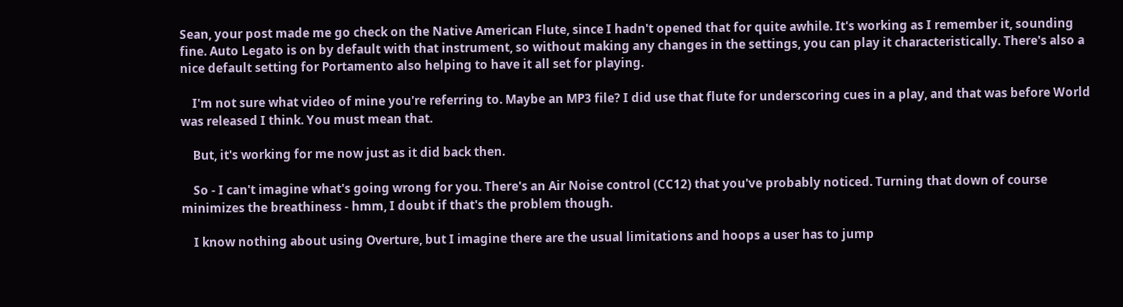Sean, your post made me go check on the Native American Flute, since I hadn't opened that for quite awhile. It's working as I remember it, sounding fine. Auto Legato is on by default with that instrument, so without making any changes in the settings, you can play it characteristically. There's also a nice default setting for Portamento also helping to have it all set for playing.

    I'm not sure what video of mine you're referring to. Maybe an MP3 file? I did use that flute for underscoring cues in a play, and that was before World was released I think. You must mean that.

    But, it's working for me now just as it did back then.

    So - I can't imagine what's going wrong for you. There's an Air Noise control (CC12) that you've probably noticed. Turning that down of course minimizes the breathiness - hmm, I doubt if that's the problem though.

    I know nothing about using Overture, but I imagine there are the usual limitations and hoops a user has to jump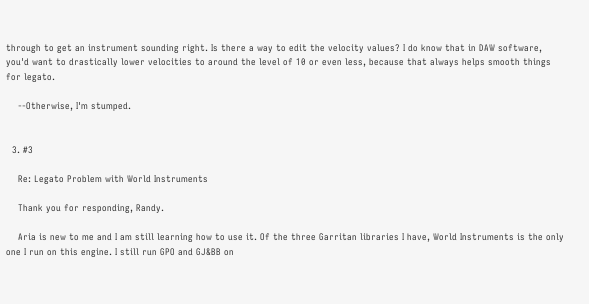through to get an instrument sounding right. Is there a way to edit the velocity values? I do know that in DAW software, you'd want to drastically lower velocities to around the level of 10 or even less, because that always helps smooth things for legato.

    --Otherwise, I'm stumped.


  3. #3

    Re: Legato Problem with World Instruments

    Thank you for responding, Randy.

    Aria is new to me and I am still learning how to use it. Of the three Garritan libraries I have, World Instruments is the only one I run on this engine. I still run GPO and GJ&BB on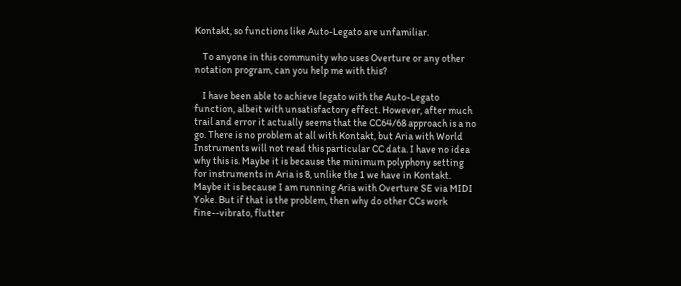Kontakt, so functions like Auto-Legato are unfamiliar.

    To anyone in this community who uses Overture or any other notation program, can you help me with this?

    I have been able to achieve legato with the Auto-Legato function, albeit with unsatisfactory effect. However, after much trail and error it actually seems that the CC64/68 approach is a no go. There is no problem at all with Kontakt, but Aria with World Instruments will not read this particular CC data. I have no idea why this is. Maybe it is because the minimum polyphony setting for instruments in Aria is 8, unlike the 1 we have in Kontakt. Maybe it is because I am running Aria with Overture SE via MIDI Yoke. But if that is the problem, then why do other CCs work fine--vibrato, flutter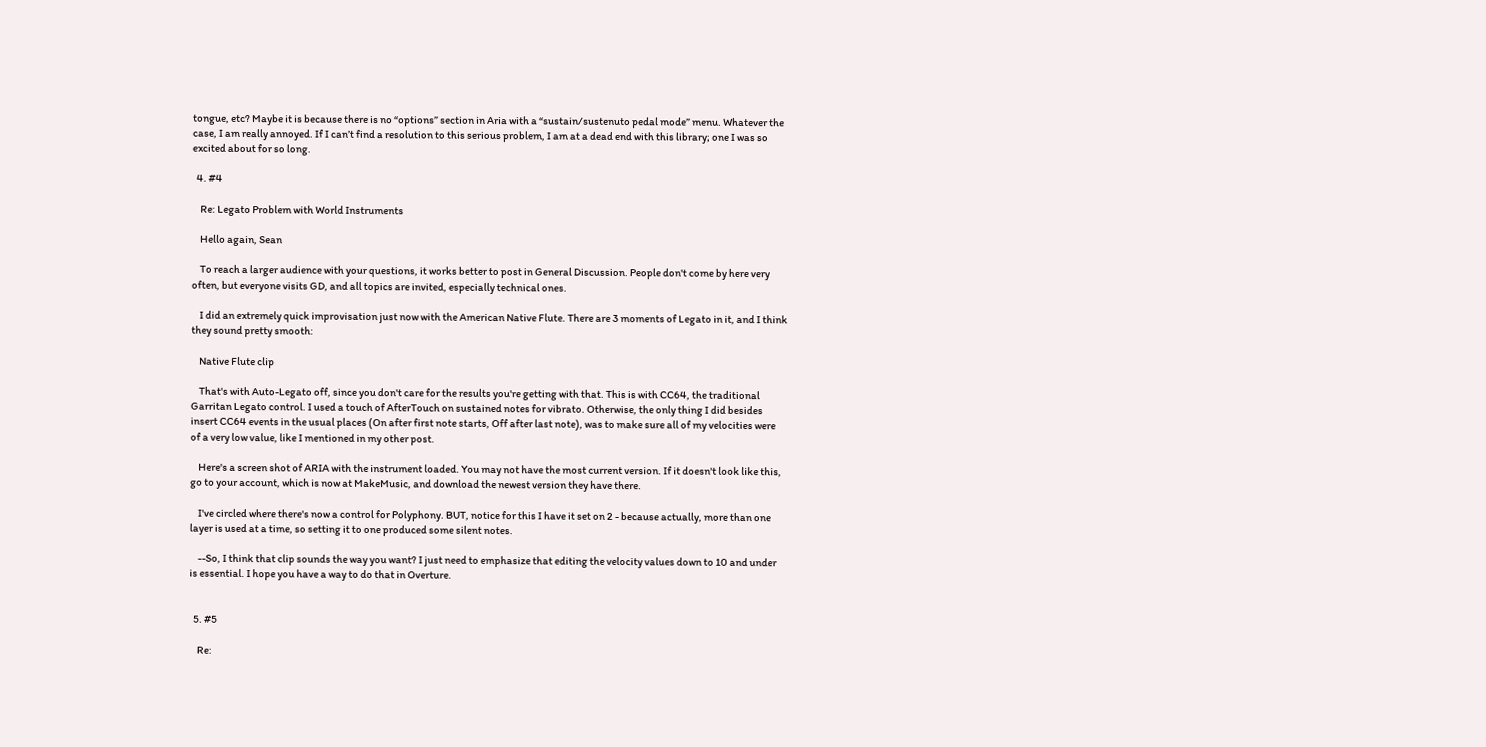tongue, etc? Maybe it is because there is no “options” section in Aria with a “sustain/sustenuto pedal mode” menu. Whatever the case, I am really annoyed. If I can’t find a resolution to this serious problem, I am at a dead end with this library; one I was so excited about for so long.

  4. #4

    Re: Legato Problem with World Instruments

    Hello again, Sean

    To reach a larger audience with your questions, it works better to post in General Discussion. People don't come by here very often, but everyone visits GD, and all topics are invited, especially technical ones.

    I did an extremely quick improvisation just now with the American Native Flute. There are 3 moments of Legato in it, and I think they sound pretty smooth:

    Native Flute clip

    That's with Auto-Legato off, since you don't care for the results you're getting with that. This is with CC64, the traditional Garritan Legato control. I used a touch of AfterTouch on sustained notes for vibrato. Otherwise, the only thing I did besides insert CC64 events in the usual places (On after first note starts, Off after last note), was to make sure all of my velocities were of a very low value, like I mentioned in my other post.

    Here's a screen shot of ARIA with the instrument loaded. You may not have the most current version. If it doesn't look like this, go to your account, which is now at MakeMusic, and download the newest version they have there.

    I've circled where there's now a control for Polyphony. BUT, notice for this I have it set on 2 - because actually, more than one layer is used at a time, so setting it to one produced some silent notes.

    --So, I think that clip sounds the way you want? I just need to emphasize that editing the velocity values down to 10 and under is essential. I hope you have a way to do that in Overture.


  5. #5

    Re: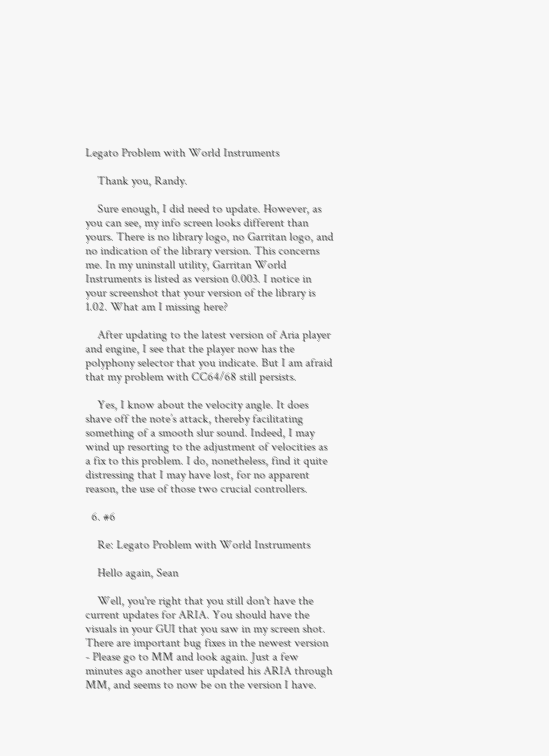Legato Problem with World Instruments

    Thank you, Randy.

    Sure enough, I did need to update. However, as you can see, my info screen looks different than yours. There is no library logo, no Garritan logo, and no indication of the library version. This concerns me. In my uninstall utility, Garritan World Instruments is listed as version 0.003. I notice in your screenshot that your version of the library is 1.02. What am I missing here?

    After updating to the latest version of Aria player and engine, I see that the player now has the polyphony selector that you indicate. But I am afraid that my problem with CC64/68 still persists.

    Yes, I know about the velocity angle. It does shave off the note’s attack, thereby facilitating something of a smooth slur sound. Indeed, I may wind up resorting to the adjustment of velocities as a fix to this problem. I do, nonetheless, find it quite distressing that I may have lost, for no apparent reason, the use of those two crucial controllers.

  6. #6

    Re: Legato Problem with World Instruments

    Hello again, Sean

    Well, you're right that you still don't have the current updates for ARIA. You should have the visuals in your GUI that you saw in my screen shot. There are important bug fixes in the newest version - Please go to MM and look again. Just a few minutes ago another user updated his ARIA through MM, and seems to now be on the version I have.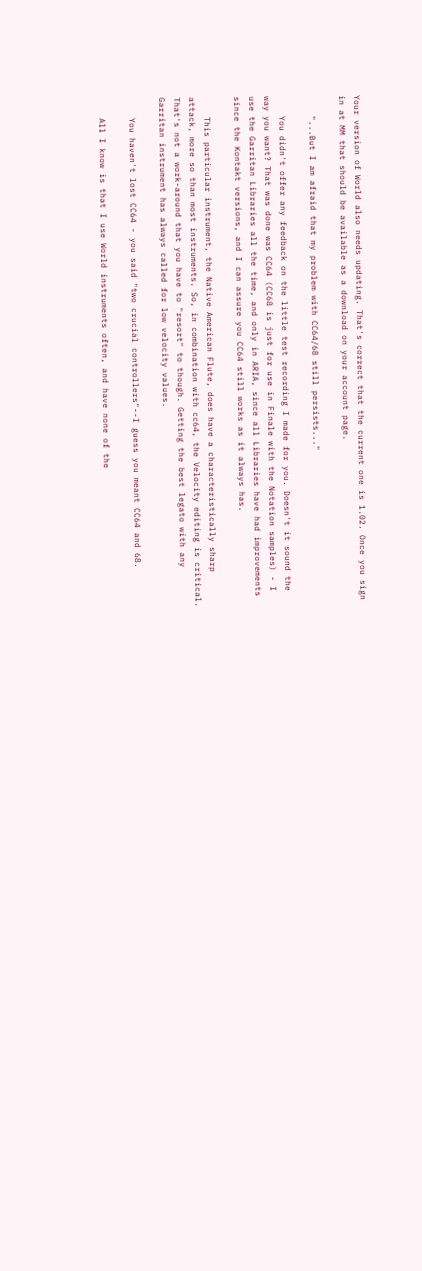Your version of World also needs updating. That's correct that the current one is 1.02. Once you sign in at MM that should be available as a download on your account page.

    "...But I am afraid that my problem with CC64/68 still persists..."

    You didn't offer any feedback on the little test recording I made for you. Doesn't it sound the way you want? That was done was CC64 (CC68 is just for use in Finale with the Notation samples) - I use the Garritan Libraries all the time, and only in ARIA, since all Libraries have had improvements since the Kontakt versions, and I can assure you CC64 still works as it always has.

    This particular instrument, the Native American Flute, does have a characteristically sharp attack, more so than most instruments. So, in combination with cc64, the Velocity editing is critical. That's not a work-around that you have to "resort" to though. Getting the best legato with any Garritan instrument has always called for low velocity values.

    You haven't lost CC64 - you said "two crucial controllers"--I guess you meant CC64 and 68.

    All I know is that I use World instruments often, and have none of the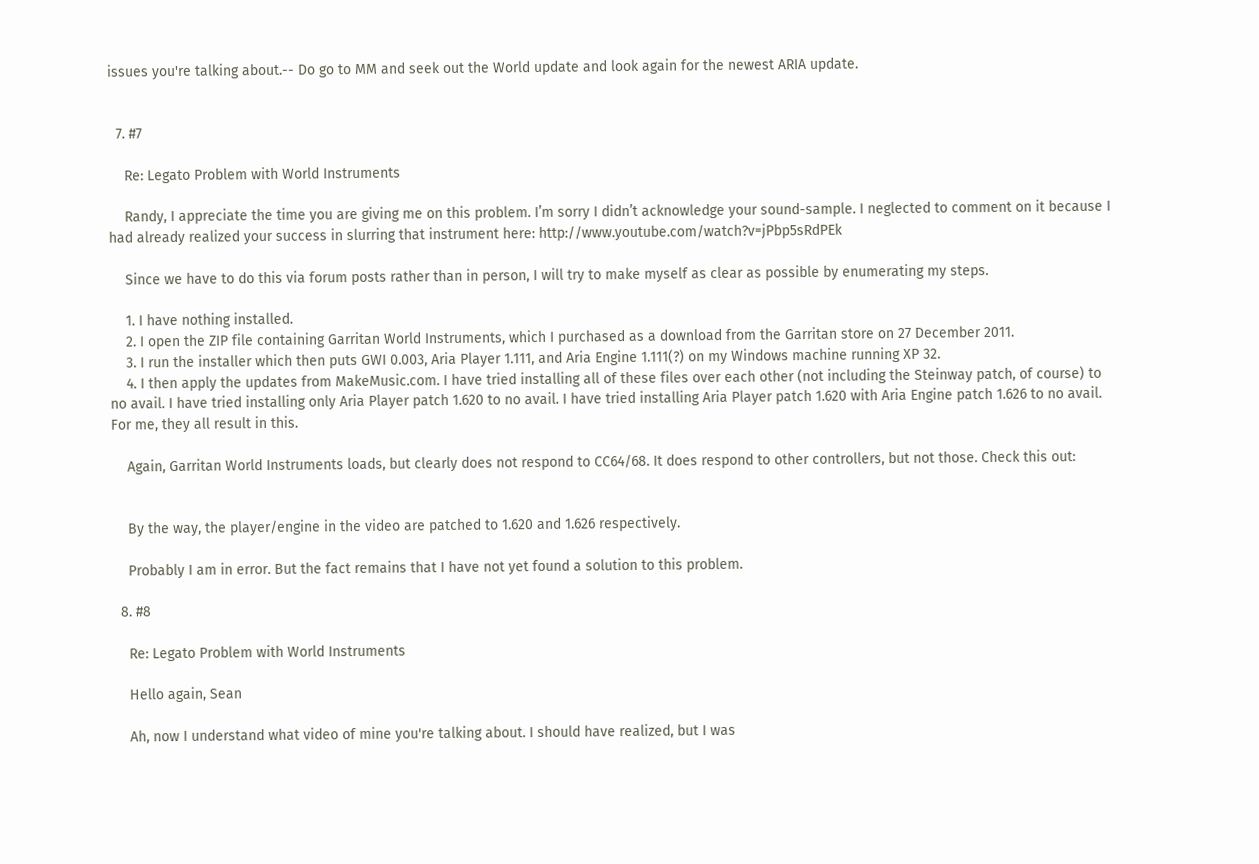issues you're talking about.-- Do go to MM and seek out the World update and look again for the newest ARIA update.


  7. #7

    Re: Legato Problem with World Instruments

    Randy, I appreciate the time you are giving me on this problem. I’m sorry I didn’t acknowledge your sound-sample. I neglected to comment on it because I had already realized your success in slurring that instrument here: http://www.youtube.com/watch?v=jPbp5sRdPEk

    Since we have to do this via forum posts rather than in person, I will try to make myself as clear as possible by enumerating my steps.

    1. I have nothing installed.
    2. I open the ZIP file containing Garritan World Instruments, which I purchased as a download from the Garritan store on 27 December 2011.
    3. I run the installer which then puts GWI 0.003, Aria Player 1.111, and Aria Engine 1.111(?) on my Windows machine running XP 32.
    4. I then apply the updates from MakeMusic.com. I have tried installing all of these files over each other (not including the Steinway patch, of course) to no avail. I have tried installing only Aria Player patch 1.620 to no avail. I have tried installing Aria Player patch 1.620 with Aria Engine patch 1.626 to no avail. For me, they all result in this.

    Again, Garritan World Instruments loads, but clearly does not respond to CC64/68. It does respond to other controllers, but not those. Check this out:


    By the way, the player/engine in the video are patched to 1.620 and 1.626 respectively.

    Probably I am in error. But the fact remains that I have not yet found a solution to this problem.

  8. #8

    Re: Legato Problem with World Instruments

    Hello again, Sean

    Ah, now I understand what video of mine you're talking about. I should have realized, but I was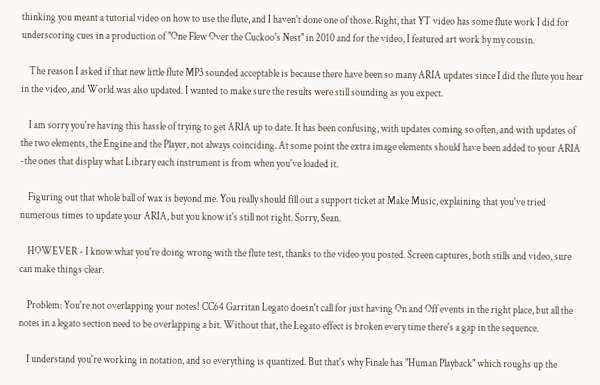thinking you meant a tutorial video on how to use the flute, and I haven't done one of those. Right, that YT video has some flute work I did for underscoring cues in a production of "One Flew Over the Cuckoo's Nest" in 2010 and for the video, I featured art work by my cousin.

    The reason I asked if that new little flute MP3 sounded acceptable is because there have been so many ARIA updates since I did the flute you hear in the video, and World was also updated. I wanted to make sure the results were still sounding as you expect.

    I am sorry you're having this hassle of trying to get ARIA up to date. It has been confusing, with updates coming so often, and with updates of the two elements, the Engine and the Player, not always coinciding. At some point the extra image elements should have been added to your ARIA -the ones that display what Library each instrument is from when you've loaded it.

    Figuring out that whole ball of wax is beyond me. You really should fill out a support ticket at Make Music, explaining that you've tried numerous times to update your ARIA, but you know it's still not right. Sorry, Sean.

    HOWEVER - I know what you're doing wrong with the flute test, thanks to the video you posted. Screen captures, both stills and video, sure can make things clear.

    Problem: You're not overlapping your notes! CC64 Garritan Legato doesn't call for just having On and Off events in the right place, but all the notes in a legato section need to be overlapping a bit. Without that, the Legato effect is broken every time there's a gap in the sequence.

    I understand you're working in notation, and so everything is quantized. But that's why Finale has "Human Playback" which roughs up the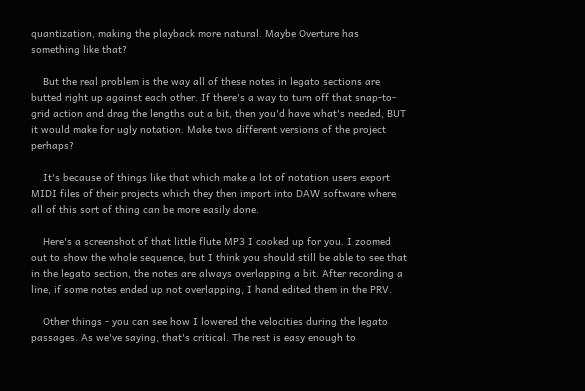quantization, making the playback more natural. Maybe Overture has something like that?

    But the real problem is the way all of these notes in legato sections are butted right up against each other. If there's a way to turn off that snap-to-grid action and drag the lengths out a bit, then you'd have what's needed, BUT it would make for ugly notation. Make two different versions of the project perhaps?

    It's because of things like that which make a lot of notation users export MIDI files of their projects which they then import into DAW software where all of this sort of thing can be more easily done.

    Here's a screenshot of that little flute MP3 I cooked up for you. I zoomed out to show the whole sequence, but I think you should still be able to see that in the legato section, the notes are always overlapping a bit. After recording a line, if some notes ended up not overlapping, I hand edited them in the PRV.

    Other things - you can see how I lowered the velocities during the legato passages. As we've saying, that's critical. The rest is easy enough to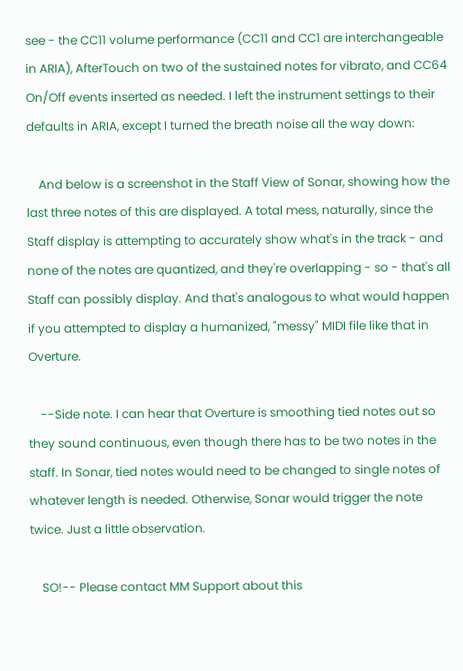see - the CC11 volume performance (CC11 and CC1 are interchangeable in ARIA), AfterTouch on two of the sustained notes for vibrato, and CC64 On/Off events inserted as needed. I left the instrument settings to their defaults in ARIA, except I turned the breath noise all the way down:

    And below is a screenshot in the Staff View of Sonar, showing how the last three notes of this are displayed. A total mess, naturally, since the Staff display is attempting to accurately show what's in the track - and none of the notes are quantized, and they're overlapping - so - that's all Staff can possibly display. And that's analogous to what would happen if you attempted to display a humanized, "messy" MIDI file like that in Overture.

    --Side note. I can hear that Overture is smoothing tied notes out so they sound continuous, even though there has to be two notes in the staff. In Sonar, tied notes would need to be changed to single notes of whatever length is needed. Otherwise, Sonar would trigger the note twice. Just a little observation.

    SO!-- Please contact MM Support about this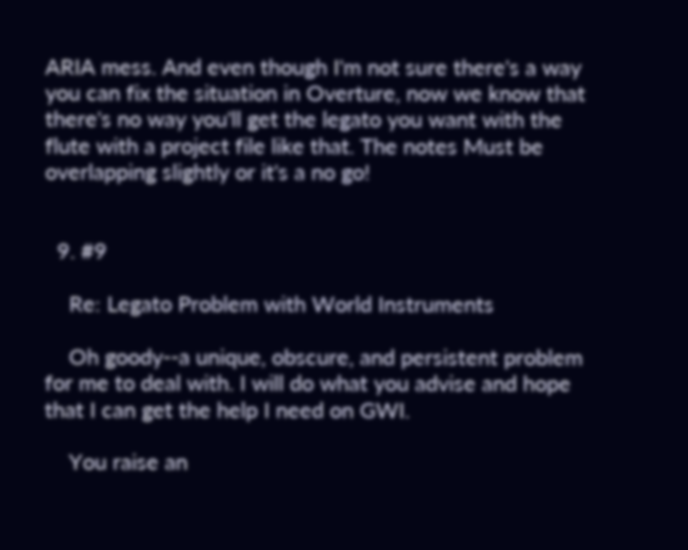ARIA mess. And even though I'm not sure there's a way you can fix the situation in Overture, now we know that there's no way you'll get the legato you want with the flute with a project file like that. The notes Must be overlapping slightly or it's a no go!


  9. #9

    Re: Legato Problem with World Instruments

    Oh goody--a unique, obscure, and persistent problem for me to deal with. I will do what you advise and hope that I can get the help I need on GWI.

    You raise an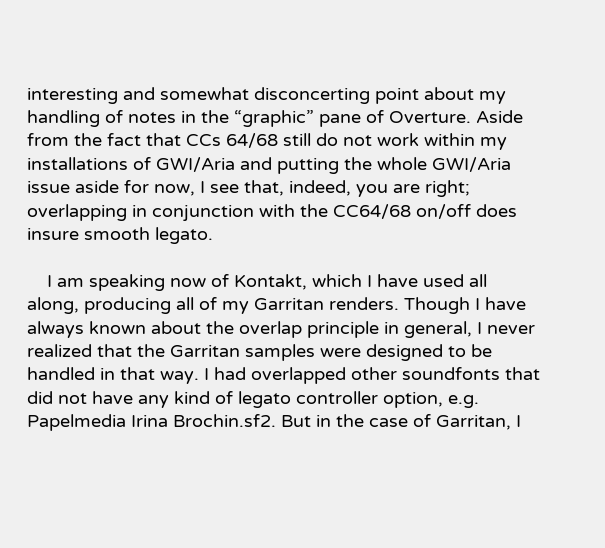interesting and somewhat disconcerting point about my handling of notes in the “graphic” pane of Overture. Aside from the fact that CCs 64/68 still do not work within my installations of GWI/Aria and putting the whole GWI/Aria issue aside for now, I see that, indeed, you are right; overlapping in conjunction with the CC64/68 on/off does insure smooth legato.

    I am speaking now of Kontakt, which I have used all along, producing all of my Garritan renders. Though I have always known about the overlap principle in general, I never realized that the Garritan samples were designed to be handled in that way. I had overlapped other soundfonts that did not have any kind of legato controller option, e.g. Papelmedia Irina Brochin.sf2. But in the case of Garritan, I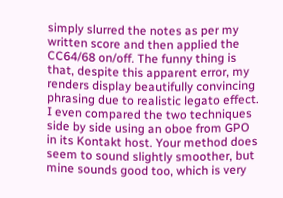simply slurred the notes as per my written score and then applied the CC64/68 on/off. The funny thing is that, despite this apparent error, my renders display beautifully convincing phrasing due to realistic legato effect. I even compared the two techniques side by side using an oboe from GPO in its Kontakt host. Your method does seem to sound slightly smoother, but mine sounds good too, which is very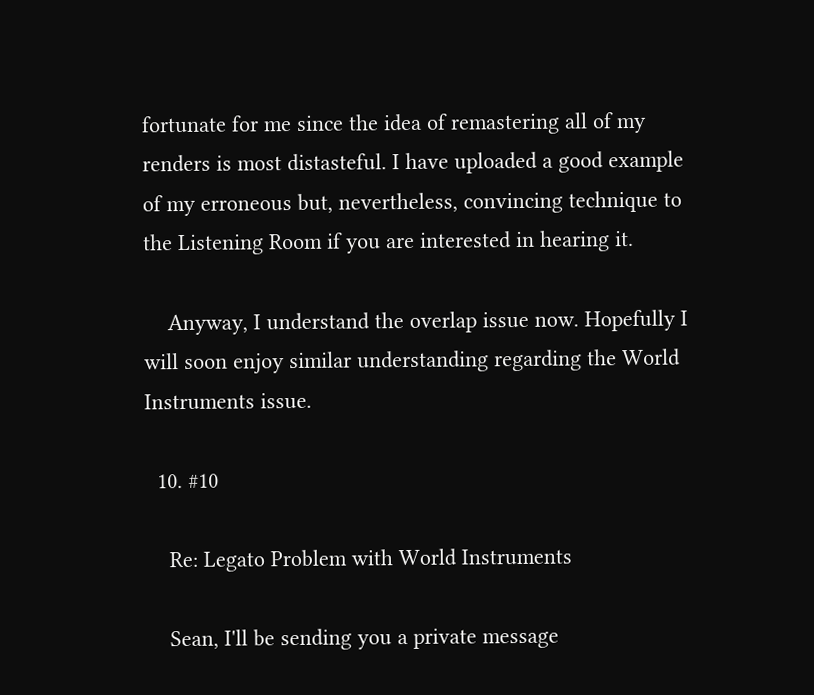fortunate for me since the idea of remastering all of my renders is most distasteful. I have uploaded a good example of my erroneous but, nevertheless, convincing technique to the Listening Room if you are interested in hearing it.

    Anyway, I understand the overlap issue now. Hopefully I will soon enjoy similar understanding regarding the World Instruments issue.

  10. #10

    Re: Legato Problem with World Instruments

    Sean, I'll be sending you a private message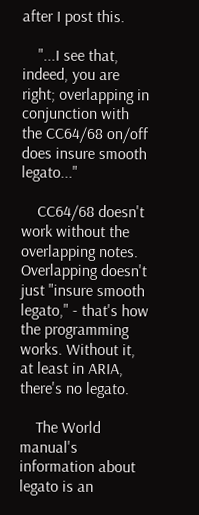after I post this.

    "...I see that, indeed, you are right; overlapping in conjunction with the CC64/68 on/off does insure smooth legato..."

    CC64/68 doesn't work without the overlapping notes. Overlapping doesn't just "insure smooth legato," - that's how the programming works. Without it, at least in ARIA, there's no legato.

    The World manual's information about legato is an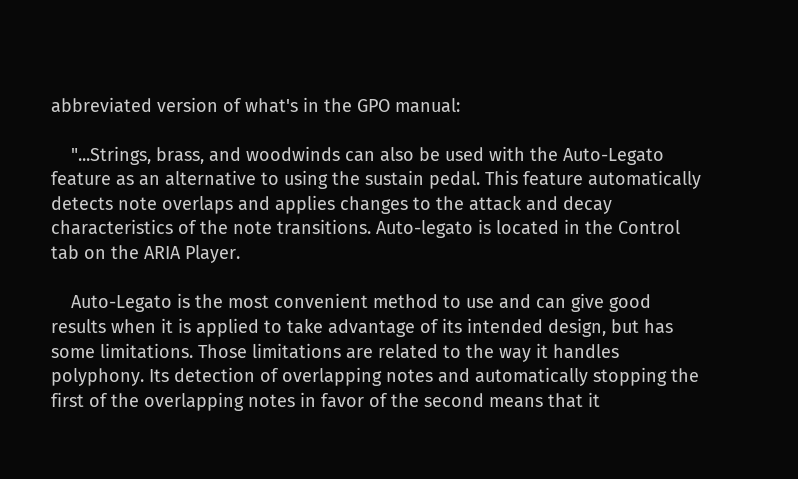abbreviated version of what's in the GPO manual:

    "...Strings, brass, and woodwinds can also be used with the Auto-Legato feature as an alternative to using the sustain pedal. This feature automatically detects note overlaps and applies changes to the attack and decay characteristics of the note transitions. Auto-legato is located in the Control tab on the ARIA Player.

    Auto-Legato is the most convenient method to use and can give good results when it is applied to take advantage of its intended design, but has some limitations. Those limitations are related to the way it handles polyphony. Its detection of overlapping notes and automatically stopping the first of the overlapping notes in favor of the second means that it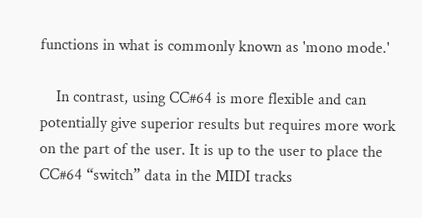functions in what is commonly known as 'mono mode.'

    In contrast, using CC#64 is more flexible and can potentially give superior results but requires more work on the part of the user. It is up to the user to place the CC#64 “switch” data in the MIDI tracks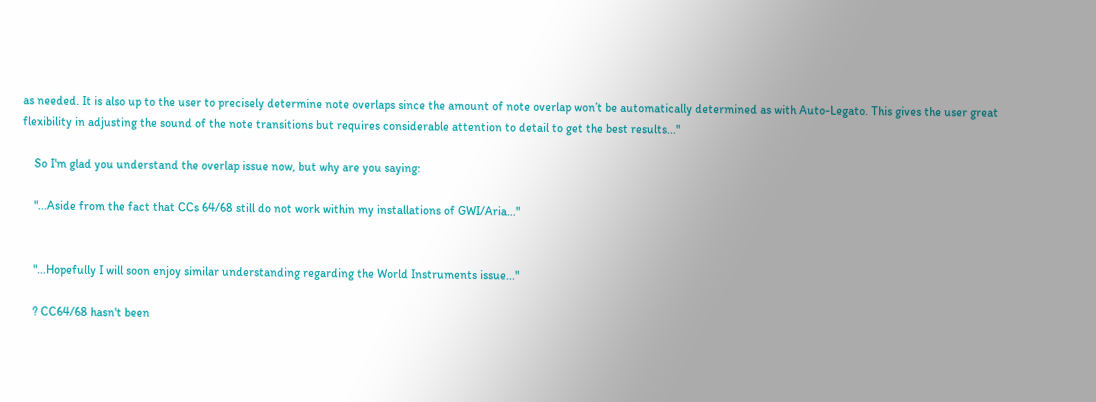as needed. It is also up to the user to precisely determine note overlaps since the amount of note overlap won’t be automatically determined as with Auto-Legato. This gives the user great flexibility in adjusting the sound of the note transitions but requires considerable attention to detail to get the best results..."

    So I'm glad you understand the overlap issue now, but why are you saying:

    "...Aside from the fact that CCs 64/68 still do not work within my installations of GWI/Aria..."


    "...Hopefully I will soon enjoy similar understanding regarding the World Instruments issue..."

    ? CC64/68 hasn't been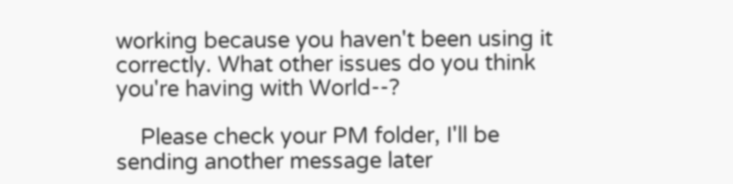working because you haven't been using it correctly. What other issues do you think you're having with World--?

    Please check your PM folder, I'll be sending another message later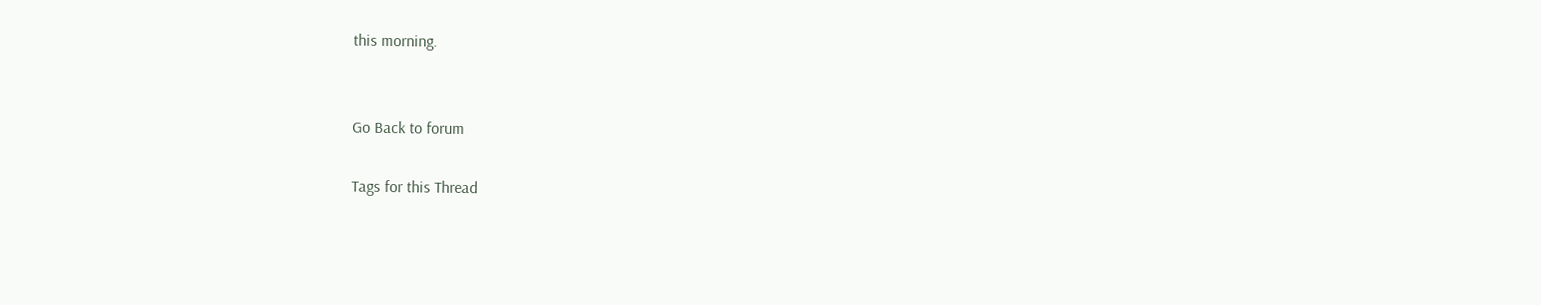this morning.


Go Back to forum

Tags for this Thread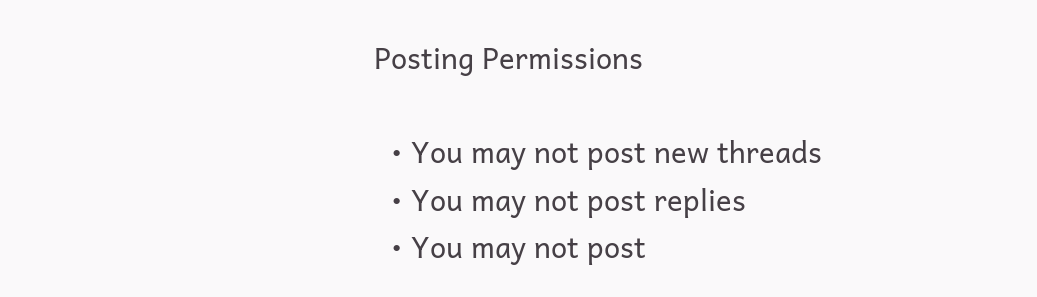Posting Permissions

  • You may not post new threads
  • You may not post replies
  • You may not post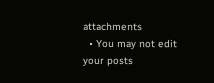attachments
  • You may not edit your posts